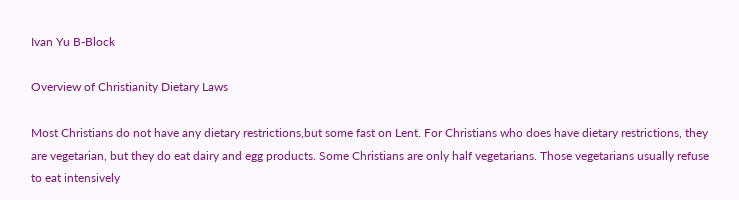Ivan Yu B-Block

Overview of Christianity Dietary Laws

Most Christians do not have any dietary restrictions,but some fast on Lent. For Christians who does have dietary restrictions, they are vegetarian, but they do eat dairy and egg products. Some Christians are only half vegetarians. Those vegetarians usually refuse to eat intensively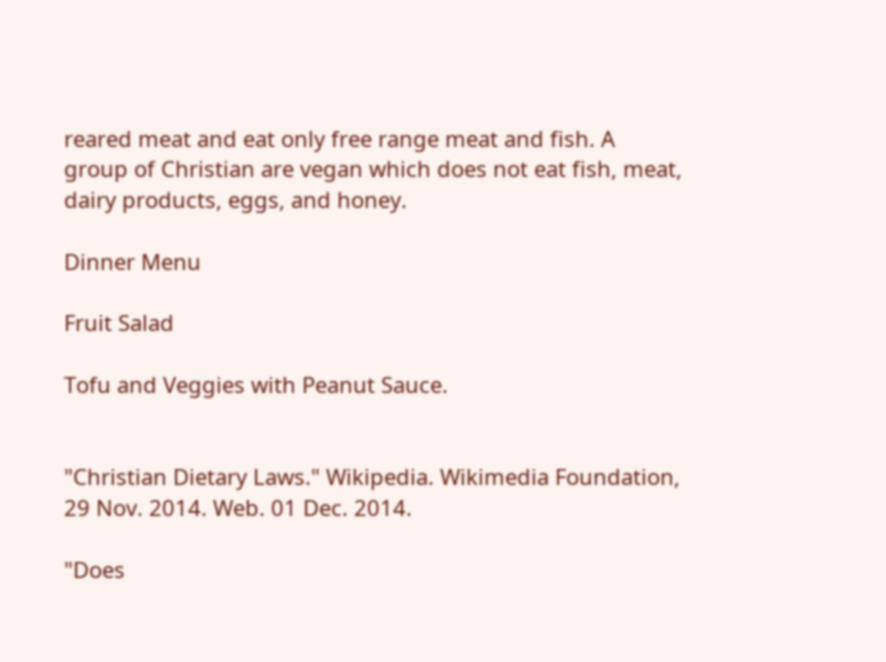reared meat and eat only free range meat and fish. A group of Christian are vegan which does not eat fish, meat, dairy products, eggs, and honey.

Dinner Menu

Fruit Salad

Tofu and Veggies with Peanut Sauce.


"Christian Dietary Laws." Wikipedia. Wikimedia Foundation, 29 Nov. 2014. Web. 01 Dec. 2014.

"Does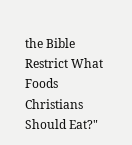the Bible Restrict What Foods Christians Should Eat?"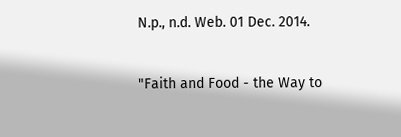N.p., n.d. Web. 01 Dec. 2014.

"Faith and Food - the Way to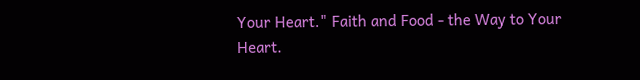Your Heart." Faith and Food - the Way to Your Heart.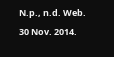N.p., n.d. Web. 30 Nov. 2014.